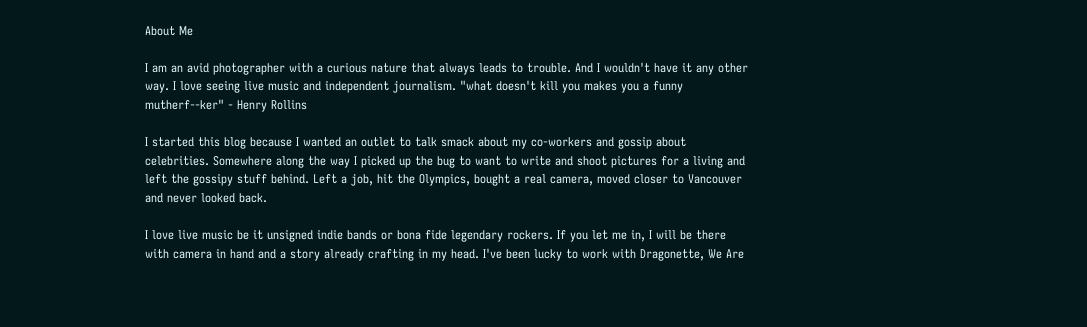About Me

I am an avid photographer with a curious nature that always leads to trouble. And I wouldn't have it any other way. I love seeing live music and independent journalism. "what doesn't kill you makes you a funny mutherf--ker" - Henry Rollins

I started this blog because I wanted an outlet to talk smack about my co-workers and gossip about celebrities. Somewhere along the way I picked up the bug to want to write and shoot pictures for a living and left the gossipy stuff behind. Left a job, hit the Olympics, bought a real camera, moved closer to Vancouver and never looked back.

I love live music be it unsigned indie bands or bona fide legendary rockers. If you let me in, I will be there with camera in hand and a story already crafting in my head. I've been lucky to work with Dragonette, We Are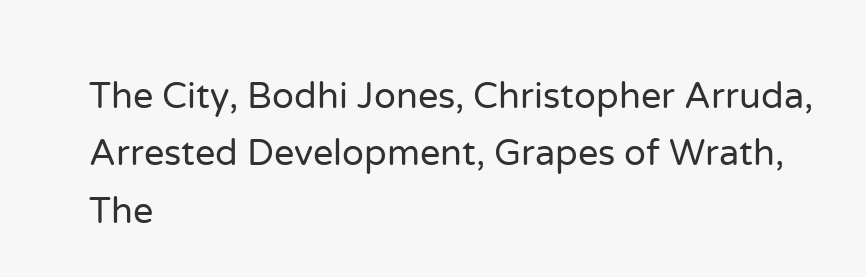The City, Bodhi Jones, Christopher Arruda, Arrested Development, Grapes of Wrath, The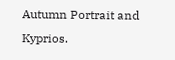Autumn Portrait and Kyprios.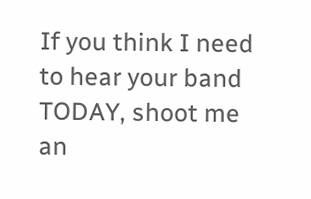If you think I need to hear your band TODAY, shoot me an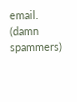email.
(damn spammers)